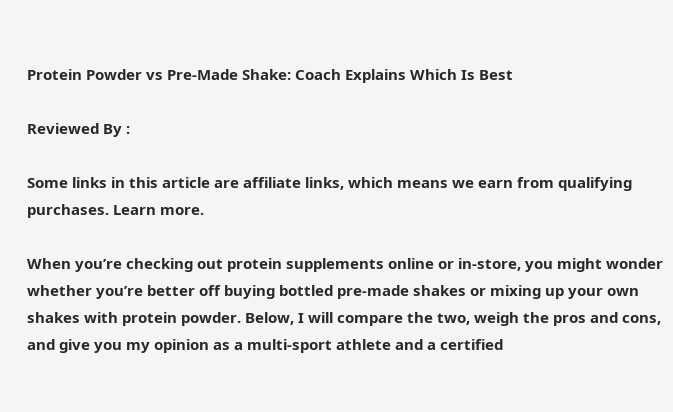Protein Powder vs Pre-Made Shake: Coach Explains Which Is Best

Reviewed By :

Some links in this article are affiliate links, which means we earn from qualifying purchases. Learn more.

When you’re checking out protein supplements online or in-store, you might wonder whether you’re better off buying bottled pre-made shakes or mixing up your own shakes with protein powder. Below, I will compare the two, weigh the pros and cons, and give you my opinion as a multi-sport athlete and a certified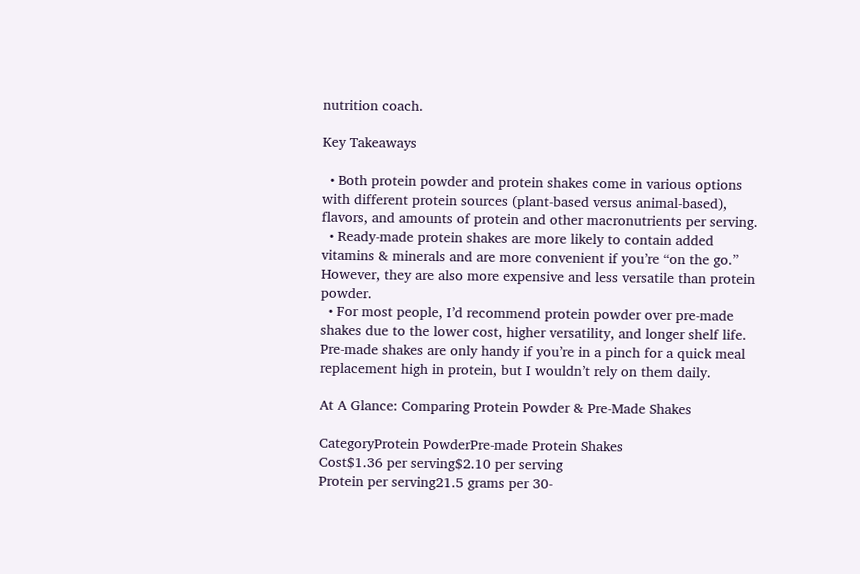nutrition coach.

Key Takeaways

  • Both protein powder and protein shakes come in various options with different protein sources (plant-based versus animal-based), flavors, and amounts of protein and other macronutrients per serving.
  • Ready-made protein shakes are more likely to contain added vitamins & minerals and are more convenient if you’re “on the go.” However, they are also more expensive and less versatile than protein powder.
  • For most people, I’d recommend protein powder over pre-made shakes due to the lower cost, higher versatility, and longer shelf life.  Pre-made shakes are only handy if you’re in a pinch for a quick meal replacement high in protein, but I wouldn’t rely on them daily.

At A Glance: Comparing Protein Powder & Pre-Made Shakes

CategoryProtein PowderPre-made Protein Shakes
Cost$1.36 per serving$2.10 per serving
Protein per serving21.5 grams per 30-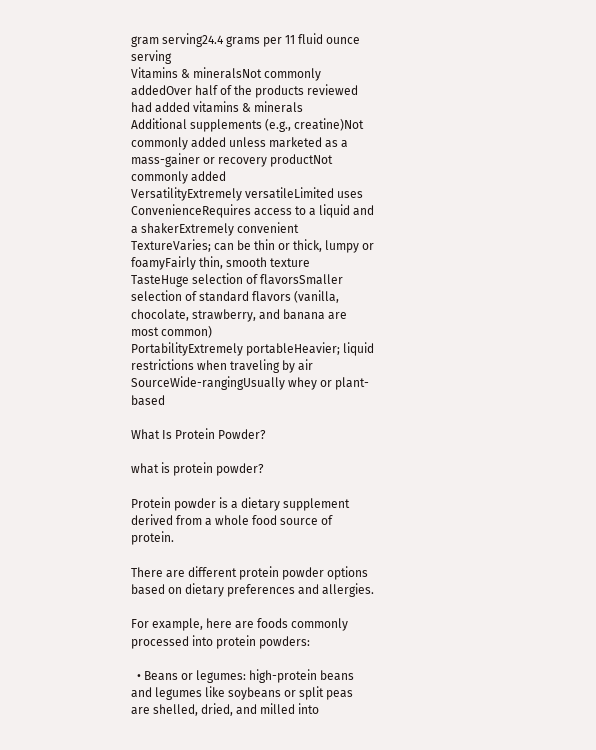gram serving24.4 grams per 11 fluid ounce serving
Vitamins & mineralsNot commonly addedOver half of the products reviewed had added vitamins & minerals
Additional supplements (e.g., creatine)Not commonly added unless marketed as a mass-gainer or recovery productNot commonly added
VersatilityExtremely versatileLimited uses
ConvenienceRequires access to a liquid and a shakerExtremely convenient
TextureVaries; can be thin or thick, lumpy or foamyFairly thin, smooth texture
TasteHuge selection of flavorsSmaller selection of standard flavors (vanilla, chocolate, strawberry, and banana are most common)
PortabilityExtremely portableHeavier; liquid restrictions when traveling by air
SourceWide-rangingUsually whey or plant-based

What Is Protein Powder?

what is protein powder?

Protein powder is a dietary supplement derived from a whole food source of protein.

There are different protein powder options based on dietary preferences and allergies.

For example, here are foods commonly processed into protein powders:

  • Beans or legumes: high-protein beans and legumes like soybeans or split peas are shelled, dried, and milled into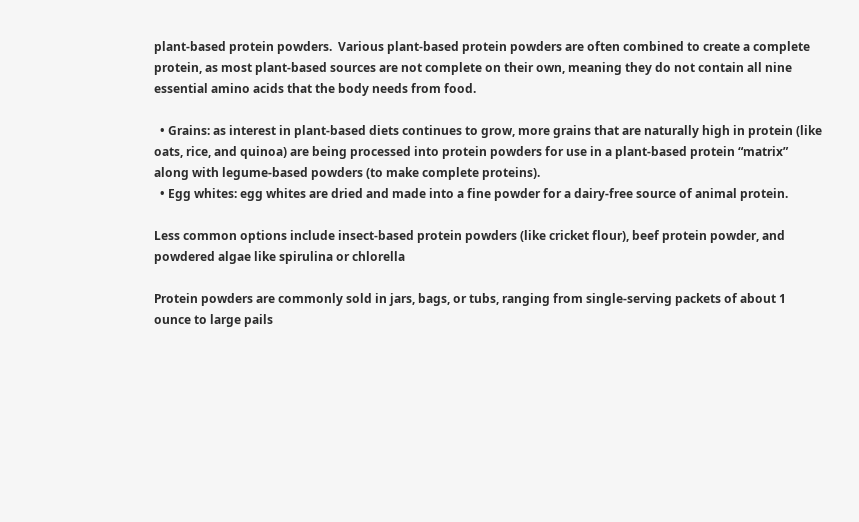plant-based protein powders.  Various plant-based protein powders are often combined to create a complete protein, as most plant-based sources are not complete on their own, meaning they do not contain all nine essential amino acids that the body needs from food.

  • Grains: as interest in plant-based diets continues to grow, more grains that are naturally high in protein (like oats, rice, and quinoa) are being processed into protein powders for use in a plant-based protein “matrix” along with legume-based powders (to make complete proteins).
  • Egg whites: egg whites are dried and made into a fine powder for a dairy-free source of animal protein.

Less common options include insect-based protein powders (like cricket flour), beef protein powder, and powdered algae like spirulina or chlorella

Protein powders are commonly sold in jars, bags, or tubs, ranging from single-serving packets of about 1 ounce to large pails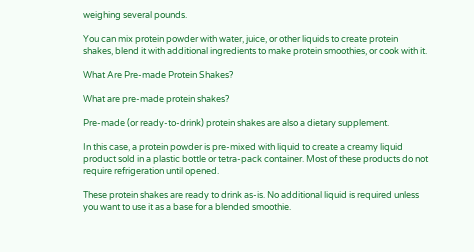weighing several pounds.

You can mix protein powder with water, juice, or other liquids to create protein shakes, blend it with additional ingredients to make protein smoothies, or cook with it.

What Are Pre-made Protein Shakes?

What are pre-made protein shakes?

Pre-made (or ready-to-drink) protein shakes are also a dietary supplement.

In this case, a protein powder is pre-mixed with liquid to create a creamy liquid product sold in a plastic bottle or tetra-pack container. Most of these products do not require refrigeration until opened.

These protein shakes are ready to drink as-is. No additional liquid is required unless you want to use it as a base for a blended smoothie.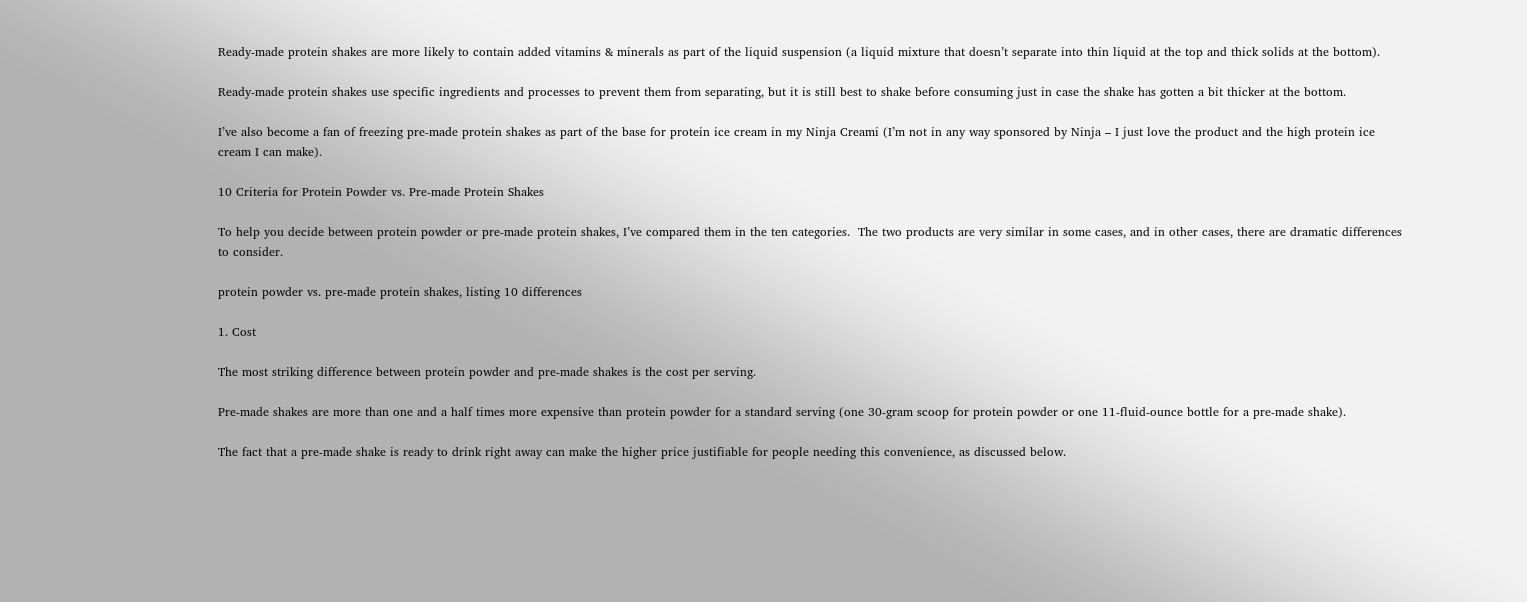Ready-made protein shakes are more likely to contain added vitamins & minerals as part of the liquid suspension (a liquid mixture that doesn’t separate into thin liquid at the top and thick solids at the bottom).

Ready-made protein shakes use specific ingredients and processes to prevent them from separating, but it is still best to shake before consuming just in case the shake has gotten a bit thicker at the bottom.

I’ve also become a fan of freezing pre-made protein shakes as part of the base for protein ice cream in my Ninja Creami (I’m not in any way sponsored by Ninja – I just love the product and the high protein ice cream I can make).

10 Criteria for Protein Powder vs. Pre-made Protein Shakes

To help you decide between protein powder or pre-made protein shakes, I’ve compared them in the ten categories.  The two products are very similar in some cases, and in other cases, there are dramatic differences to consider.

protein powder vs. pre-made protein shakes, listing 10 differences

1. Cost

The most striking difference between protein powder and pre-made shakes is the cost per serving.

Pre-made shakes are more than one and a half times more expensive than protein powder for a standard serving (one 30-gram scoop for protein powder or one 11-fluid-ounce bottle for a pre-made shake).

The fact that a pre-made shake is ready to drink right away can make the higher price justifiable for people needing this convenience, as discussed below.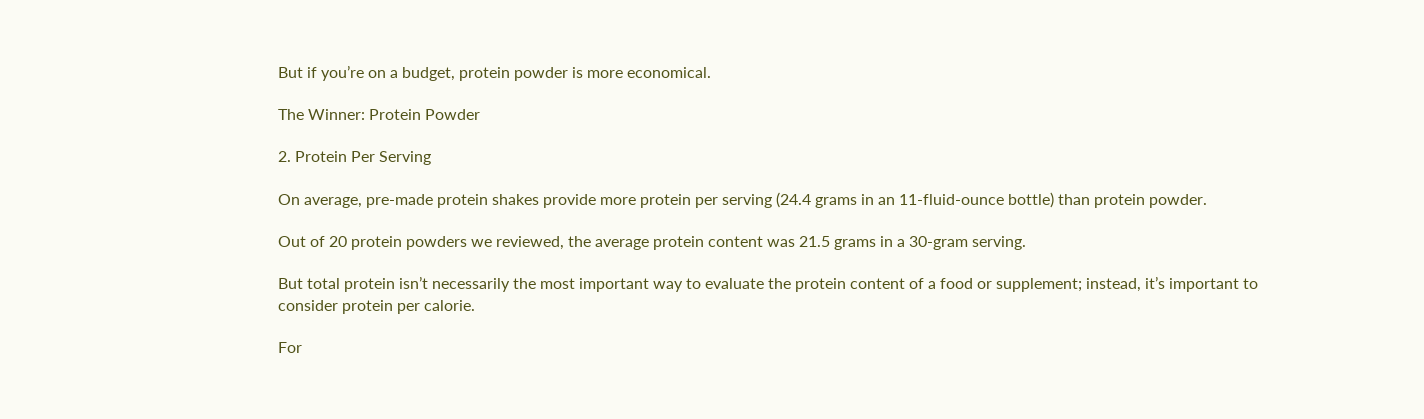But if you’re on a budget, protein powder is more economical.

The Winner: Protein Powder

2. Protein Per Serving

On average, pre-made protein shakes provide more protein per serving (24.4 grams in an 11-fluid-ounce bottle) than protein powder.

Out of 20 protein powders we reviewed, the average protein content was 21.5 grams in a 30-gram serving.

But total protein isn’t necessarily the most important way to evaluate the protein content of a food or supplement; instead, it’s important to consider protein per calorie.

For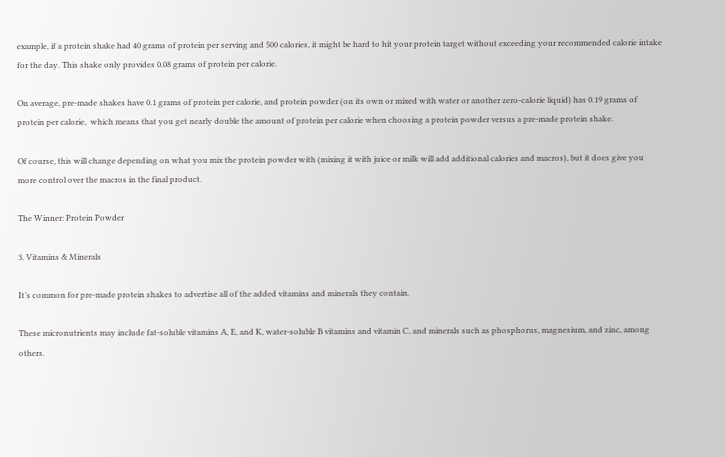example, if a protein shake had 40 grams of protein per serving and 500 calories, it might be hard to hit your protein target without exceeding your recommended calorie intake for the day. This shake only provides 0.08 grams of protein per calorie.

On average, pre-made shakes have 0.1 grams of protein per calorie, and protein powder (on its own or mixed with water or another zero-calorie liquid) has 0.19 grams of protein per calorie,  which means that you get nearly double the amount of protein per calorie when choosing a protein powder versus a pre-made protein shake.

Of course, this will change depending on what you mix the protein powder with (mixing it with juice or milk will add additional calories and macros), but it does give you more control over the macros in the final product.

The Winner: Protein Powder

3. Vitamins & Minerals

It’s common for pre-made protein shakes to advertise all of the added vitamins and minerals they contain.

These micronutrients may include fat-soluble vitamins A, E, and K, water-soluble B vitamins and vitamin C, and minerals such as phosphorus, magnesium, and zinc, among others.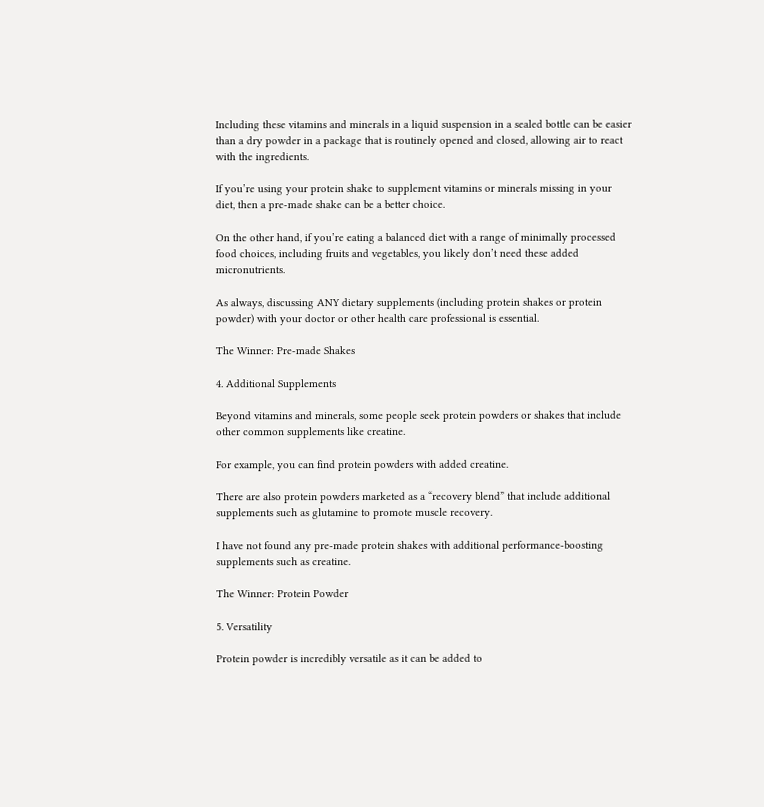Including these vitamins and minerals in a liquid suspension in a sealed bottle can be easier than a dry powder in a package that is routinely opened and closed, allowing air to react with the ingredients.

If you’re using your protein shake to supplement vitamins or minerals missing in your diet, then a pre-made shake can be a better choice.

On the other hand, if you’re eating a balanced diet with a range of minimally processed food choices, including fruits and vegetables, you likely don’t need these added micronutrients.

As always, discussing ANY dietary supplements (including protein shakes or protein powder) with your doctor or other health care professional is essential.

The Winner: Pre-made Shakes

4. Additional Supplements

Beyond vitamins and minerals, some people seek protein powders or shakes that include other common supplements like creatine.

For example, you can find protein powders with added creatine.

There are also protein powders marketed as a “recovery blend” that include additional supplements such as glutamine to promote muscle recovery.

I have not found any pre-made protein shakes with additional performance-boosting supplements such as creatine.

The Winner: Protein Powder

5. Versatility

Protein powder is incredibly versatile as it can be added to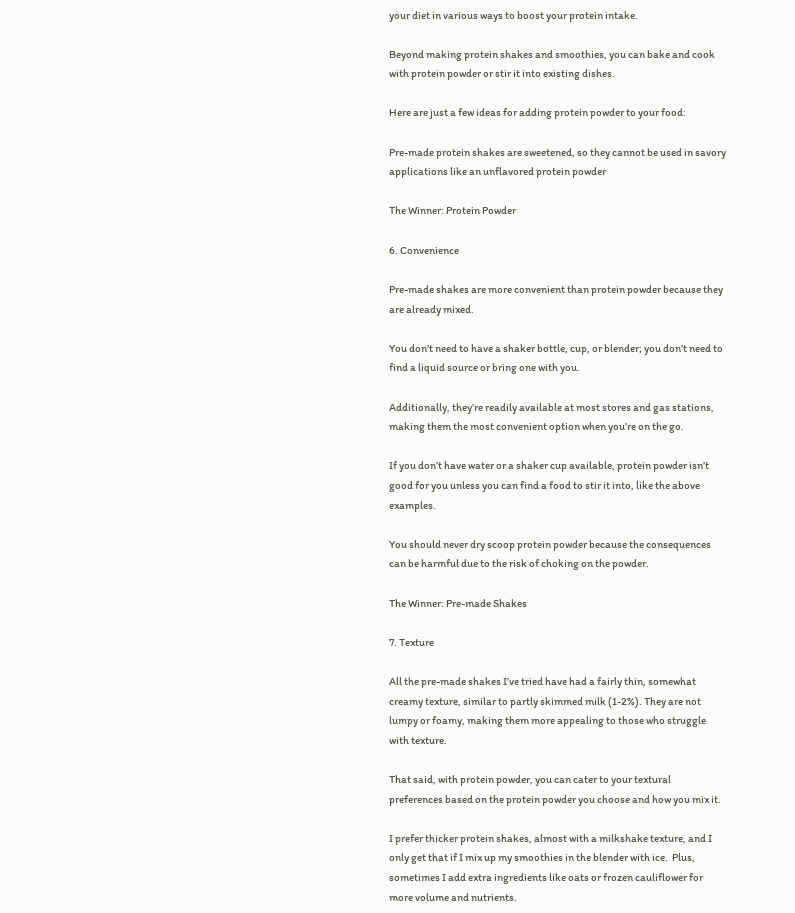your diet in various ways to boost your protein intake.

Beyond making protein shakes and smoothies, you can bake and cook with protein powder or stir it into existing dishes.

Here are just a few ideas for adding protein powder to your food:

Pre-made protein shakes are sweetened, so they cannot be used in savory applications like an unflavored protein powder

The Winner: Protein Powder

6. Convenience

Pre-made shakes are more convenient than protein powder because they are already mixed.

You don’t need to have a shaker bottle, cup, or blender; you don’t need to find a liquid source or bring one with you.

Additionally, they’re readily available at most stores and gas stations, making them the most convenient option when you’re on the go.

If you don’t have water or a shaker cup available, protein powder isn’t good for you unless you can find a food to stir it into, like the above examples.

You should never dry scoop protein powder because the consequences can be harmful due to the risk of choking on the powder.

The Winner: Pre-made Shakes

7. Texture

All the pre-made shakes I’ve tried have had a fairly thin, somewhat creamy texture, similar to partly skimmed milk (1-2%). They are not lumpy or foamy, making them more appealing to those who struggle with texture.

That said, with protein powder, you can cater to your textural preferences based on the protein powder you choose and how you mix it.

I prefer thicker protein shakes, almost with a milkshake texture, and I only get that if I mix up my smoothies in the blender with ice.  Plus, sometimes I add extra ingredients like oats or frozen cauliflower for more volume and nutrients.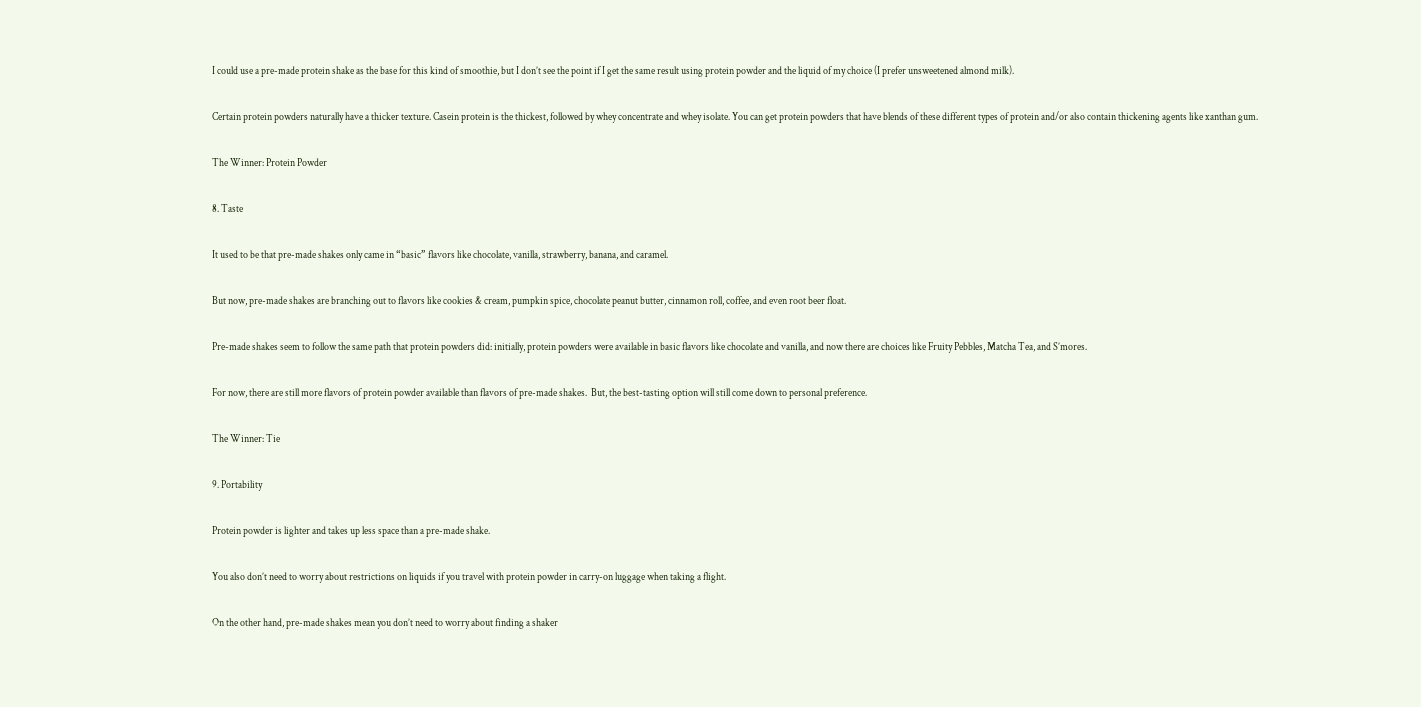I could use a pre-made protein shake as the base for this kind of smoothie, but I don’t see the point if I get the same result using protein powder and the liquid of my choice (I prefer unsweetened almond milk).

Certain protein powders naturally have a thicker texture. Casein protein is the thickest, followed by whey concentrate and whey isolate. You can get protein powders that have blends of these different types of protein and/or also contain thickening agents like xanthan gum.

The Winner: Protein Powder

8. Taste

It used to be that pre-made shakes only came in “basic” flavors like chocolate, vanilla, strawberry, banana, and caramel.

But now, pre-made shakes are branching out to flavors like cookies & cream, pumpkin spice, chocolate peanut butter, cinnamon roll, coffee, and even root beer float.

Pre-made shakes seem to follow the same path that protein powders did: initially, protein powders were available in basic flavors like chocolate and vanilla, and now there are choices like Fruity Pebbles, Matcha Tea, and S’mores.

For now, there are still more flavors of protein powder available than flavors of pre-made shakes.  But, the best-tasting option will still come down to personal preference.

The Winner: Tie

9. Portability

Protein powder is lighter and takes up less space than a pre-made shake.

You also don’t need to worry about restrictions on liquids if you travel with protein powder in carry-on luggage when taking a flight.

On the other hand, pre-made shakes mean you don’t need to worry about finding a shaker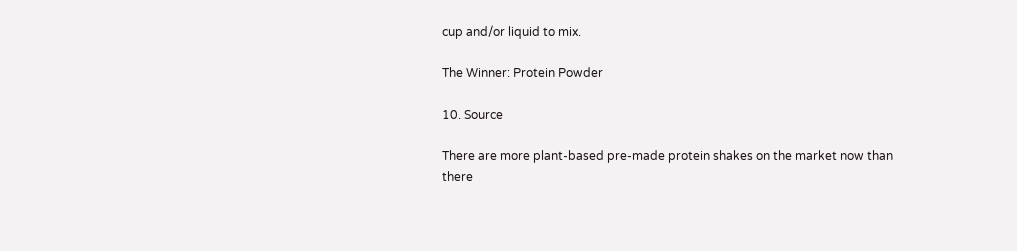cup and/or liquid to mix.

The Winner: Protein Powder

10. Source

There are more plant-based pre-made protein shakes on the market now than there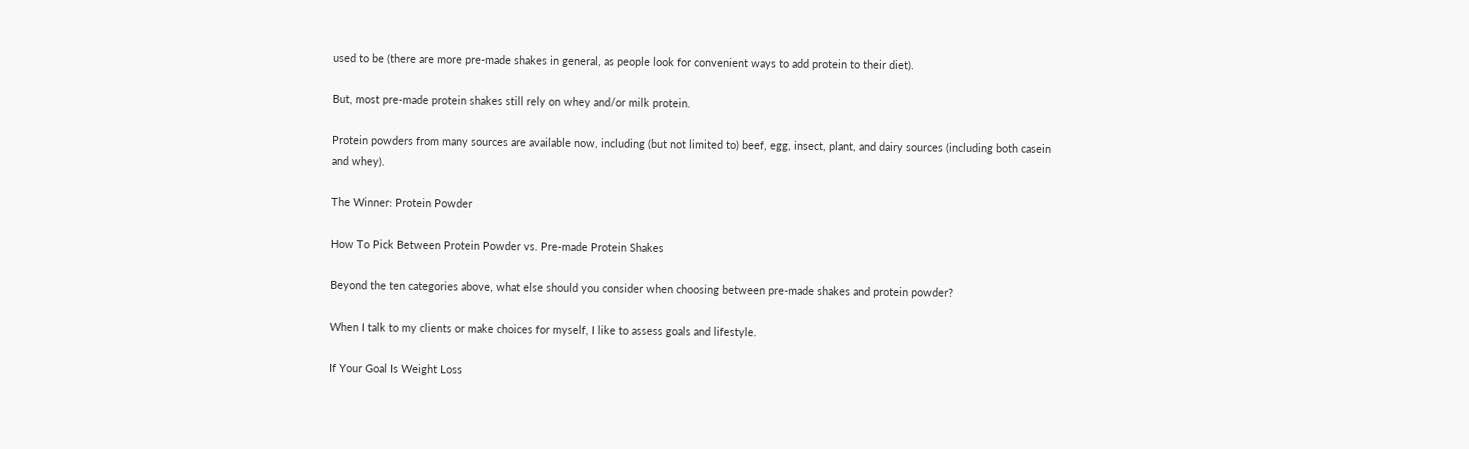used to be (there are more pre-made shakes in general, as people look for convenient ways to add protein to their diet).

But, most pre-made protein shakes still rely on whey and/or milk protein.

Protein powders from many sources are available now, including (but not limited to) beef, egg, insect, plant, and dairy sources (including both casein and whey).

The Winner: Protein Powder

How To Pick Between Protein Powder vs. Pre-made Protein Shakes

Beyond the ten categories above, what else should you consider when choosing between pre-made shakes and protein powder?

When I talk to my clients or make choices for myself, I like to assess goals and lifestyle.

If Your Goal Is Weight Loss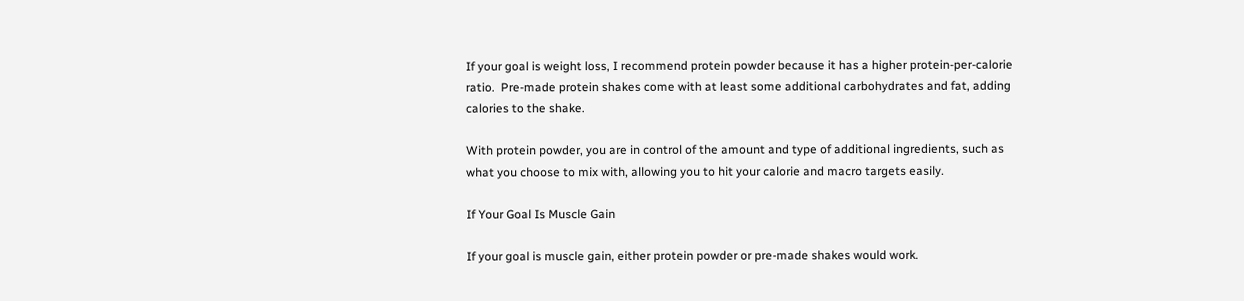If your goal is weight loss, I recommend protein powder because it has a higher protein-per-calorie ratio.  Pre-made protein shakes come with at least some additional carbohydrates and fat, adding calories to the shake.

With protein powder, you are in control of the amount and type of additional ingredients, such as what you choose to mix with, allowing you to hit your calorie and macro targets easily.

If Your Goal Is Muscle Gain

If your goal is muscle gain, either protein powder or pre-made shakes would work.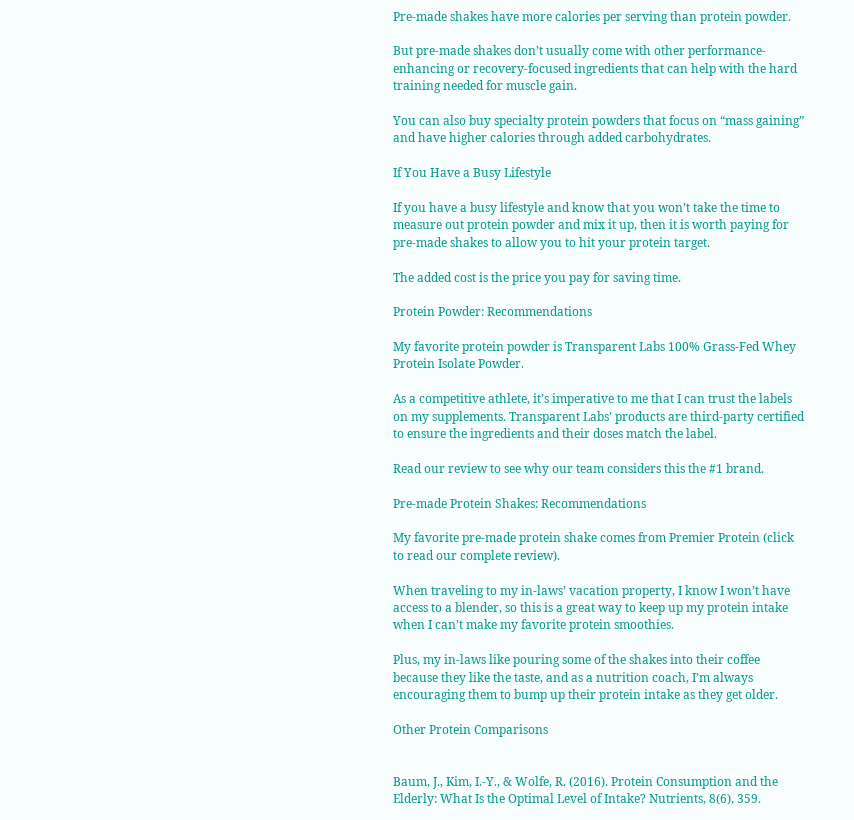Pre-made shakes have more calories per serving than protein powder.

But pre-made shakes don’t usually come with other performance-enhancing or recovery-focused ingredients that can help with the hard training needed for muscle gain.

You can also buy specialty protein powders that focus on “mass gaining” and have higher calories through added carbohydrates.

If You Have a Busy Lifestyle

If you have a busy lifestyle and know that you won’t take the time to measure out protein powder and mix it up, then it is worth paying for pre-made shakes to allow you to hit your protein target.

The added cost is the price you pay for saving time.

Protein Powder: Recommendations

My favorite protein powder is Transparent Labs 100% Grass-Fed Whey Protein Isolate Powder.

As a competitive athlete, it’s imperative to me that I can trust the labels on my supplements. Transparent Labs’ products are third-party certified to ensure the ingredients and their doses match the label.

Read our review to see why our team considers this the #1 brand.

Pre-made Protein Shakes: Recommendations

My favorite pre-made protein shake comes from Premier Protein (click to read our complete review).

When traveling to my in-laws’ vacation property, I know I won’t have access to a blender, so this is a great way to keep up my protein intake when I can’t make my favorite protein smoothies.

Plus, my in-laws like pouring some of the shakes into their coffee because they like the taste, and as a nutrition coach, I’m always encouraging them to bump up their protein intake as they get older.

Other Protein Comparisons


Baum, J., Kim, I.-Y., & Wolfe, R. (2016). Protein Consumption and the Elderly: What Is the Optimal Level of Intake? Nutrients, 8(6), 359.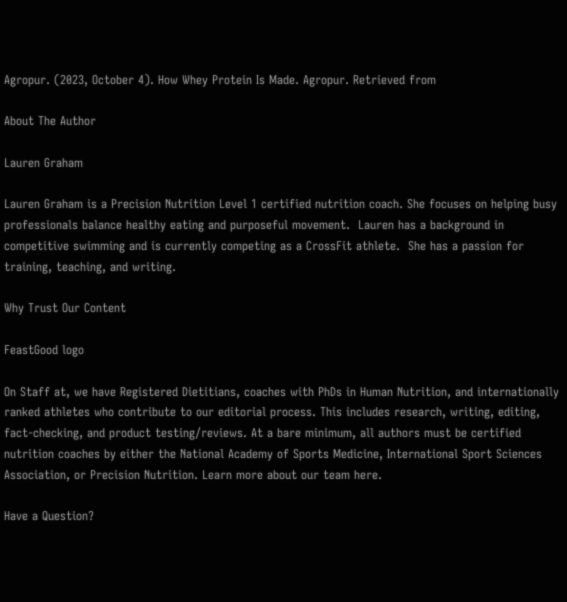Agropur. (2023, October 4). How Whey Protein Is Made. Agropur. Retrieved from

About The Author

Lauren Graham

Lauren Graham is a Precision Nutrition Level 1 certified nutrition coach. She focuses on helping busy professionals balance healthy eating and purposeful movement.  Lauren has a background in competitive swimming and is currently competing as a CrossFit athlete.  She has a passion for training, teaching, and writing.

Why Trust Our Content

FeastGood logo

On Staff at, we have Registered Dietitians, coaches with PhDs in Human Nutrition, and internationally ranked athletes who contribute to our editorial process. This includes research, writing, editing, fact-checking, and product testing/reviews. At a bare minimum, all authors must be certified nutrition coaches by either the National Academy of Sports Medicine, International Sport Sciences Association, or Precision Nutrition. Learn more about our team here.

Have a Question?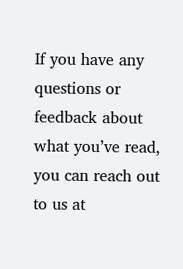If you have any questions or feedback about what you’ve read, you can reach out to us at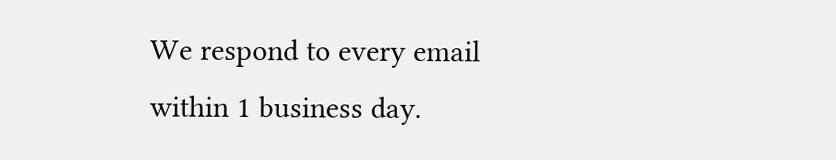We respond to every email within 1 business day.